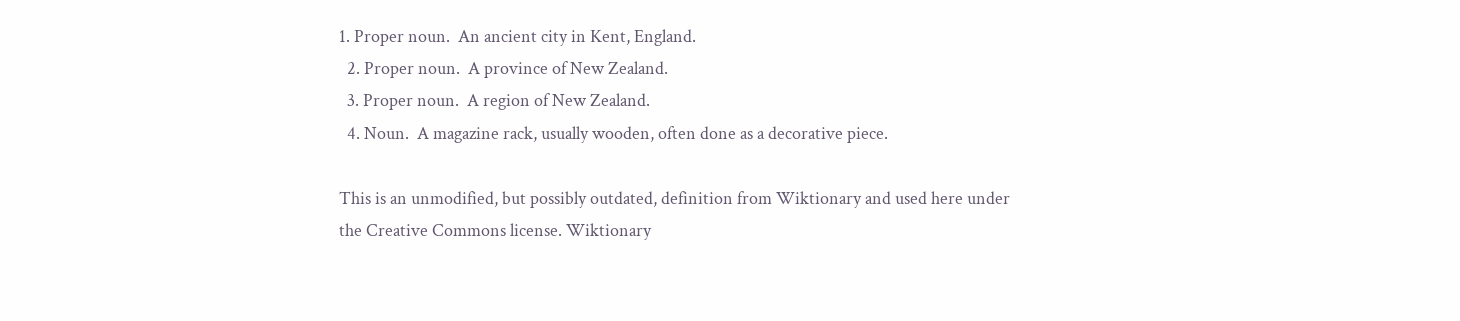1. Proper noun.  An ancient city in Kent, England.
  2. Proper noun.  A province of New Zealand.
  3. Proper noun.  A region of New Zealand.
  4. Noun.  A magazine rack, usually wooden, often done as a decorative piece.

This is an unmodified, but possibly outdated, definition from Wiktionary and used here under the Creative Commons license. Wiktionary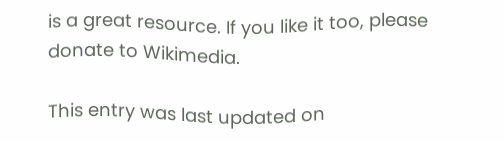is a great resource. If you like it too, please donate to Wikimedia.

This entry was last updated on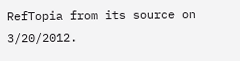RefTopia from its source on 3/20/2012.